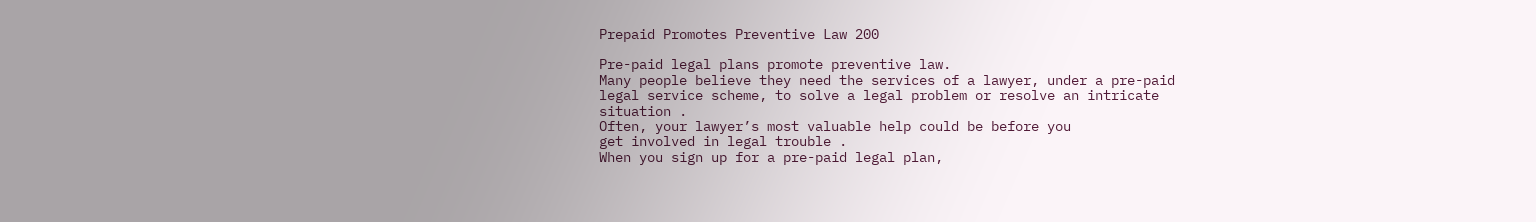Prepaid Promotes Preventive Law 200

Pre-paid legal plans promote preventive law.
Many people believe they need the services of a lawyer, under a pre-paid
legal service scheme, to solve a legal problem or resolve an intricate
situation .
Often, your lawyer’s most valuable help could be before you
get involved in legal trouble .
When you sign up for a pre-paid legal plan,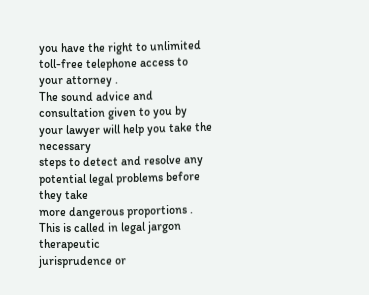you have the right to unlimited
toll-free telephone access to your attorney .
The sound advice and
consultation given to you by your lawyer will help you take the necessary
steps to detect and resolve any potential legal problems before they take
more dangerous proportions .
This is called in legal jargon therapeutic
jurisprudence or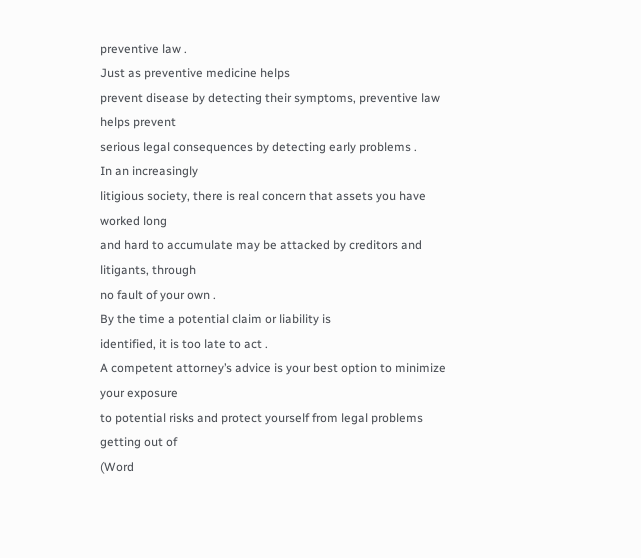preventive law .
Just as preventive medicine helps
prevent disease by detecting their symptoms, preventive law helps prevent
serious legal consequences by detecting early problems .
In an increasingly
litigious society, there is real concern that assets you have worked long
and hard to accumulate may be attacked by creditors and litigants, through
no fault of your own .
By the time a potential claim or liability is
identified, it is too late to act .
A competent attorney’s advice is your best option to minimize your exposure
to potential risks and protect yourself from legal problems getting out of
(Word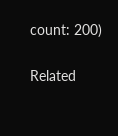count: 200)

Related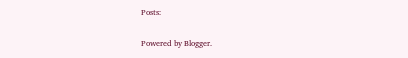Posts:

Powered by Blogger.